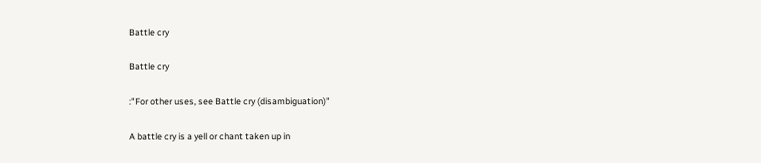Battle cry

Battle cry

:"For other uses, see Battle cry (disambiguation)"

A battle cry is a yell or chant taken up in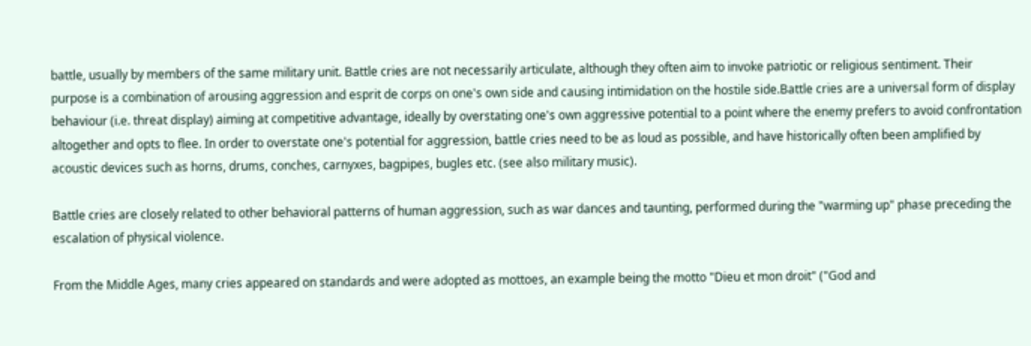battle, usually by members of the same military unit. Battle cries are not necessarily articulate, although they often aim to invoke patriotic or religious sentiment. Their purpose is a combination of arousing aggression and esprit de corps on one's own side and causing intimidation on the hostile side.Battle cries are a universal form of display behaviour (i.e. threat display) aiming at competitive advantage, ideally by overstating one's own aggressive potential to a point where the enemy prefers to avoid confrontation altogether and opts to flee. In order to overstate one's potential for aggression, battle cries need to be as loud as possible, and have historically often been amplified by acoustic devices such as horns, drums, conches, carnyxes, bagpipes, bugles etc. (see also military music).

Battle cries are closely related to other behavioral patterns of human aggression, such as war dances and taunting, performed during the "warming up" phase preceding the escalation of physical violence.

From the Middle Ages, many cries appeared on standards and were adopted as mottoes, an example being the motto "Dieu et mon droit" ("God and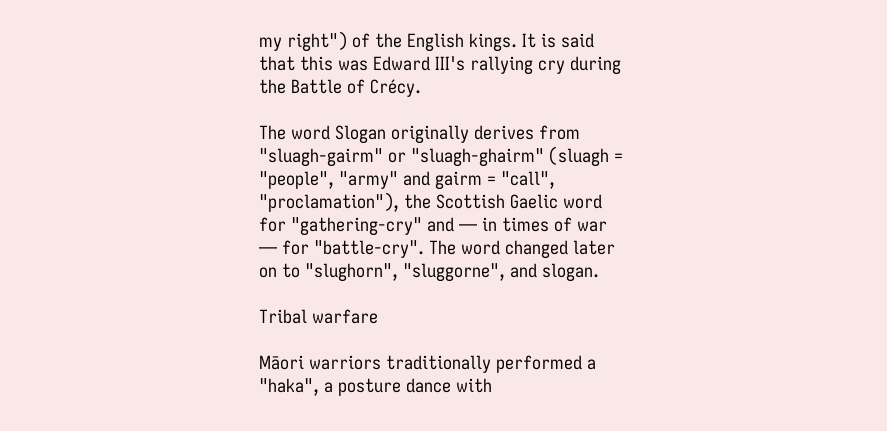my right") of the English kings. It is said that this was Edward III's rallying cry during the Battle of Crécy.

The word Slogan originally derives from "sluagh-gairm" or "sluagh-ghairm" (sluagh = "people", "army" and gairm = "call", "proclamation"), the Scottish Gaelic word for "gathering-cry" and — in times of war — for "battle-cry". The word changed later on to "slughorn", "sluggorne", and slogan.

Tribal warfare

Māori warriors traditionally performed a "haka", a posture dance with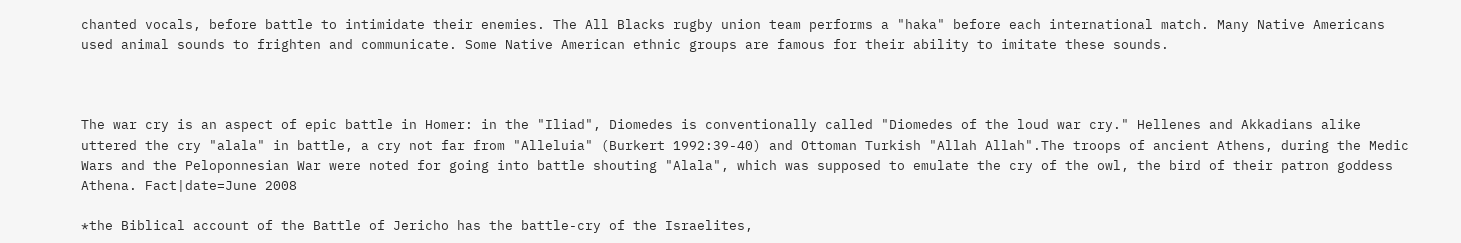chanted vocals, before battle to intimidate their enemies. The All Blacks rugby union team performs a "haka" before each international match. Many Native Americans used animal sounds to frighten and communicate. Some Native American ethnic groups are famous for their ability to imitate these sounds.



The war cry is an aspect of epic battle in Homer: in the "Iliad", Diomedes is conventionally called "Diomedes of the loud war cry." Hellenes and Akkadians alike uttered the cry "alala" in battle, a cry not far from "Alleluia" (Burkert 1992:39-40) and Ottoman Turkish "Allah Allah".The troops of ancient Athens, during the Medic Wars and the Peloponnesian War were noted for going into battle shouting "Alala", which was supposed to emulate the cry of the owl, the bird of their patron goddess Athena. Fact|date=June 2008

*the Biblical account of the Battle of Jericho has the battle-cry of the Israelites,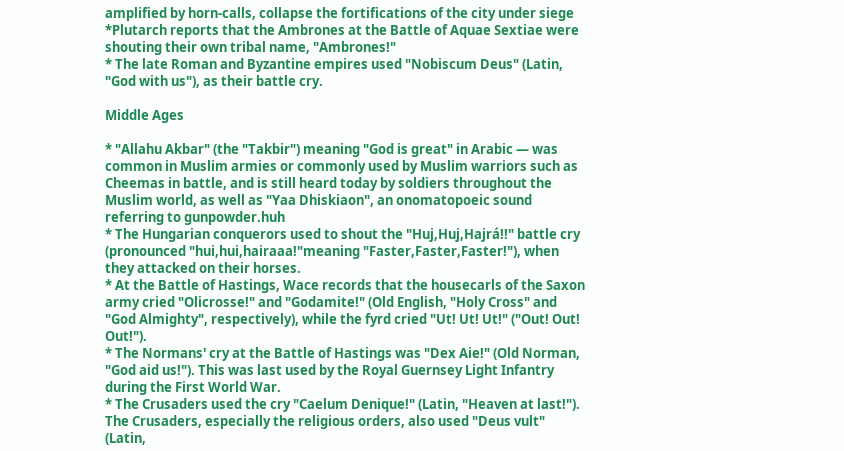amplified by horn-calls, collapse the fortifications of the city under siege
*Plutarch reports that the Ambrones at the Battle of Aquae Sextiae were shouting their own tribal name, "Ambrones!"
* The late Roman and Byzantine empires used "Nobiscum Deus" (Latin, "God with us"), as their battle cry.

Middle Ages

* "Allahu Akbar" (the "Takbir") meaning "God is great" in Arabic — was common in Muslim armies or commonly used by Muslim warriors such as Cheemas in battle, and is still heard today by soldiers throughout the Muslim world, as well as "Yaa Dhiskiaon", an onomatopoeic sound referring to gunpowder.huh
* The Hungarian conquerors used to shout the "Huj,Huj,Hajrá!!" battle cry (pronounced "hui,hui,hairaaa!"meaning "Faster,Faster,Faster!"), when they attacked on their horses.
* At the Battle of Hastings, Wace records that the housecarls of the Saxon army cried "Olicrosse!" and "Godamite!" (Old English, "Holy Cross" and "God Almighty", respectively), while the fyrd cried "Ut! Ut! Ut!" ("Out! Out! Out!").
* The Normans' cry at the Battle of Hastings was "Dex Aie!" (Old Norman, "God aid us!"). This was last used by the Royal Guernsey Light Infantry during the First World War.
* The Crusaders used the cry "Caelum Denique!" (Latin, "Heaven at last!"). The Crusaders, especially the religious orders, also used "Deus vult" (Latin,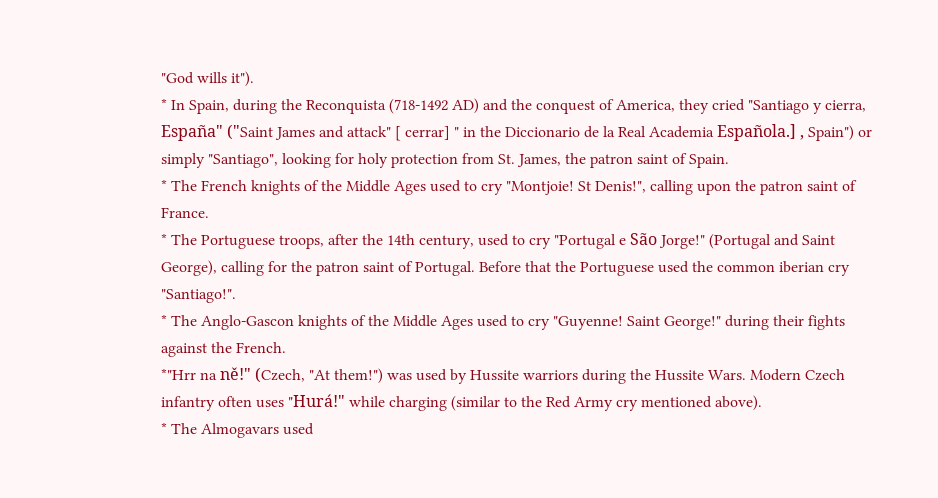"God wills it").
* In Spain, during the Reconquista (718-1492 AD) and the conquest of America, they cried "Santiago y cierra, España" ("Saint James and attack" [ cerrar] " in the Diccionario de la Real Academia Española.] , Spain") or simply "Santiago", looking for holy protection from St. James, the patron saint of Spain.
* The French knights of the Middle Ages used to cry "Montjoie! St Denis!", calling upon the patron saint of France.
* The Portuguese troops, after the 14th century, used to cry "Portugal e São Jorge!" (Portugal and Saint George), calling for the patron saint of Portugal. Before that the Portuguese used the common iberian cry "Santiago!".
* The Anglo-Gascon knights of the Middle Ages used to cry "Guyenne! Saint George!" during their fights against the French.
*"Hrr na ně!" (Czech, "At them!") was used by Hussite warriors during the Hussite Wars. Modern Czech infantry often uses "Hurá!" while charging (similar to the Red Army cry mentioned above).
* The Almogavars used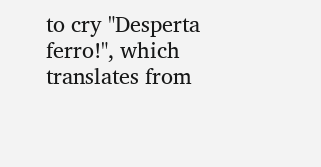to cry "Desperta ferro!", which translates from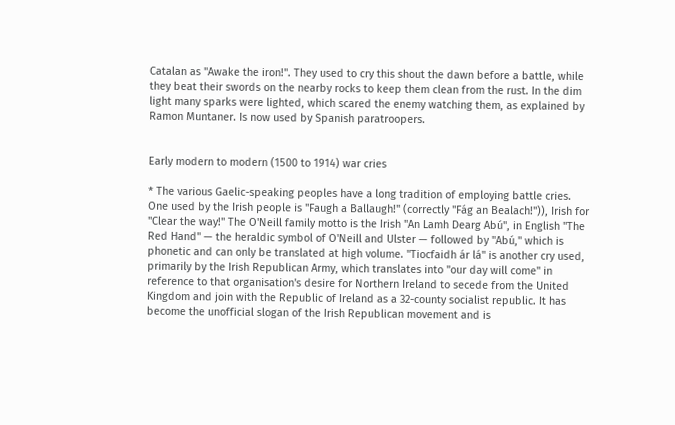Catalan as "Awake the iron!". They used to cry this shout the dawn before a battle, while they beat their swords on the nearby rocks to keep them clean from the rust. In the dim light many sparks were lighted, which scared the enemy watching them, as explained by Ramon Muntaner. Is now used by Spanish paratroopers.


Early modern to modern (1500 to 1914) war cries

* The various Gaelic-speaking peoples have a long tradition of employing battle cries. One used by the Irish people is "Faugh a Ballaugh!" (correctly "Fág an Bealach!")), Irish for "Clear the way!" The O'Neill family motto is the Irish "An Lamh Dearg Abú", in English "The Red Hand" — the heraldic symbol of O'Neill and Ulster — followed by "Abú," which is phonetic and can only be translated at high volume. "Tiocfaidh ár lá" is another cry used, primarily by the Irish Republican Army, which translates into "our day will come" in reference to that organisation's desire for Northern Ireland to secede from the United Kingdom and join with the Republic of Ireland as a 32-county socialist republic. It has become the unofficial slogan of the Irish Republican movement and is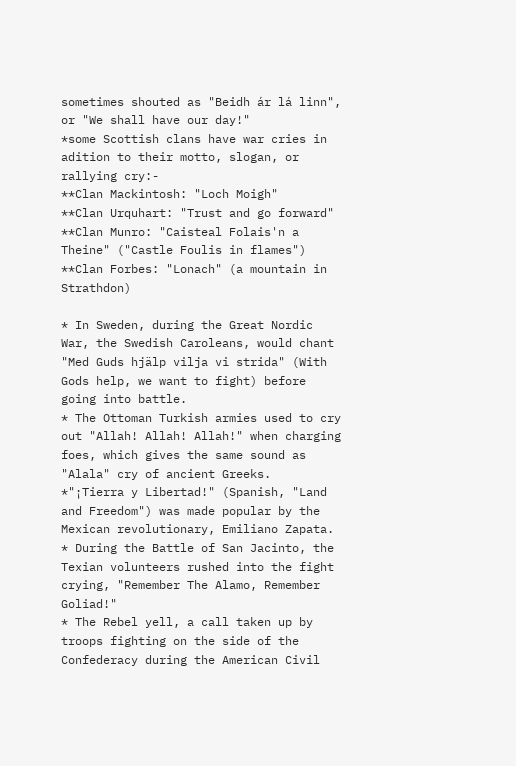sometimes shouted as "Beidh ár lá linn", or "We shall have our day!"
*some Scottish clans have war cries in adition to their motto, slogan, or rallying cry:-
**Clan Mackintosh: "Loch Moigh"
**Clan Urquhart: "Trust and go forward"
**Clan Munro: "Caisteal Folais'n a Theine" ("Castle Foulis in flames")
**Clan Forbes: "Lonach" (a mountain in Strathdon)

* In Sweden, during the Great Nordic War, the Swedish Caroleans, would chant "Med Guds hjälp vilja vi strida" (With Gods help, we want to fight) before going into battle.
* The Ottoman Turkish armies used to cry out "Allah! Allah! Allah!" when charging foes, which gives the same sound as "Alala" cry of ancient Greeks.
*"¡Tierra y Libertad!" (Spanish, "Land and Freedom") was made popular by the Mexican revolutionary, Emiliano Zapata.
* During the Battle of San Jacinto, the Texian volunteers rushed into the fight crying, "Remember The Alamo, Remember Goliad!"
* The Rebel yell, a call taken up by troops fighting on the side of the Confederacy during the American Civil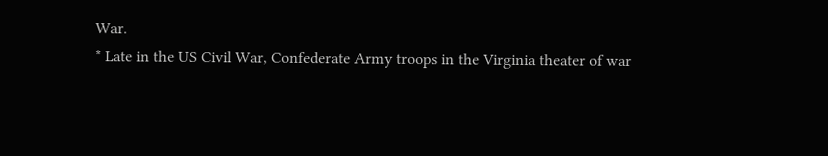War.
* Late in the US Civil War, Confederate Army troops in the Virginia theater of war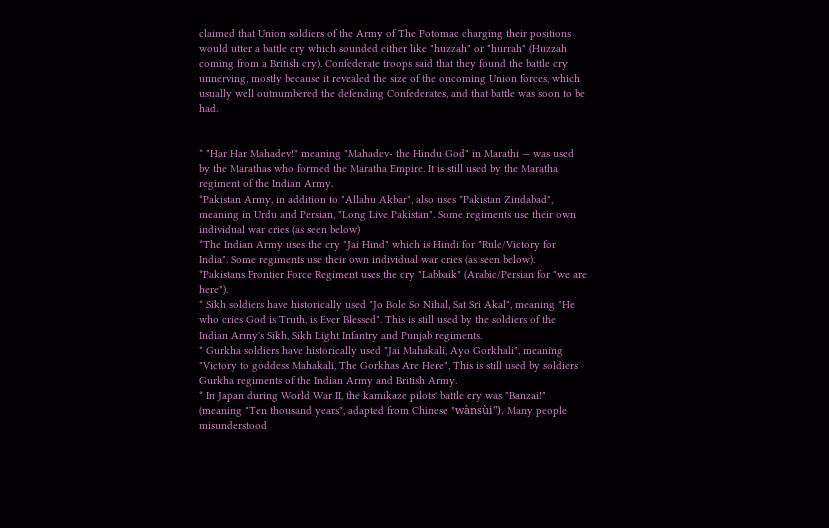claimed that Union soldiers of the Army of The Potomac charging their positions would utter a battle cry which sounded either like "huzzah" or "hurrah" (Huzzah coming from a British cry). Confederate troops said that they found the battle cry unnerving, mostly because it revealed the size of the oncoming Union forces, which usually well outnumbered the defending Confederates, and that battle was soon to be had.


* "Har Har Mahadev!" meaning "Mahadev- the Hindu God" in Marathi — was used by the Marathas who formed the Maratha Empire. It is still used by the Maratha regiment of the Indian Army.
*Pakistan Army, in addition to "Allahu Akbar", also uses "Pakistan Zindabad", meaning in Urdu and Persian, "Long Live Pakistan". Some regiments use their own individual war cries (as seen below)
*The Indian Army uses the cry "Jai Hind" which is Hindi for "Rule/Victory for India". Some regiments use their own individual war cries (as seen below).
*Pakistans Frontier Force Regiment uses the cry "Labbaik" (Arabic/Persian for "we are here").
* Sikh soldiers have historically used "Jo Bole So Nihal, Sat Sri Akal", meaning "He who cries God is Truth, is Ever Blessed". This is still used by the soldiers of the Indian Army's Sikh, Sikh Light Infantry and Punjab regiments.
* Gurkha soldiers have historically used "Jai Mahakali, Ayo Gorkhali", meaning "Victory to goddess Mahakali, The Gorkhas Are Here", This is still used by soldiers Gurkha regiments of the Indian Army and British Army.
* In Japan during World War II, the kamikaze pilots' battle cry was "Banzai!" (meaning "Ten thousand years", adapted from Chinese "wànsùi"). Many people misunderstood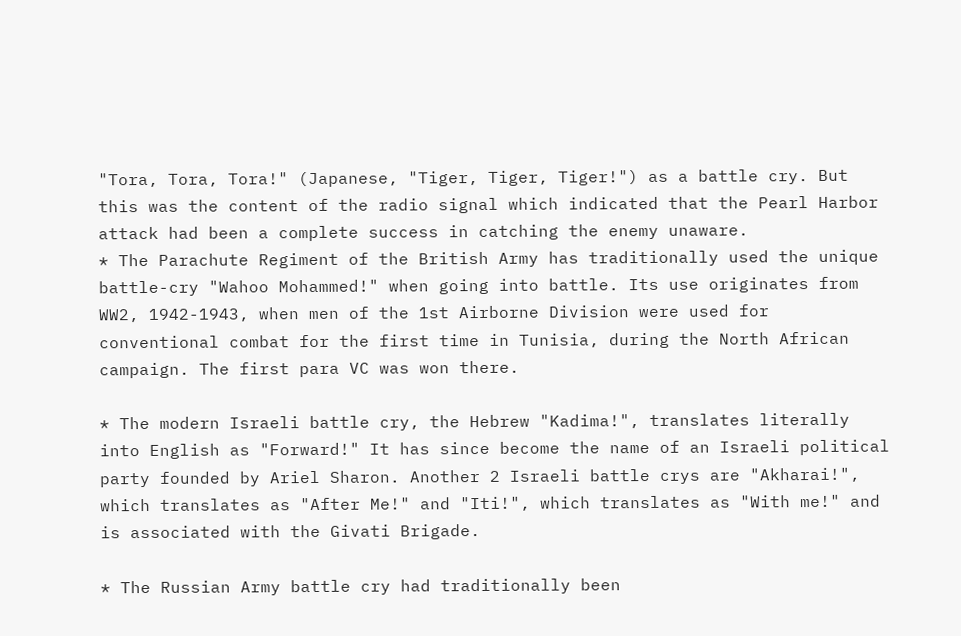"Tora, Tora, Tora!" (Japanese, "Tiger, Tiger, Tiger!") as a battle cry. But this was the content of the radio signal which indicated that the Pearl Harbor attack had been a complete success in catching the enemy unaware.
* The Parachute Regiment of the British Army has traditionally used the unique battle-cry "Wahoo Mohammed!" when going into battle. Its use originates from WW2, 1942-1943, when men of the 1st Airborne Division were used for conventional combat for the first time in Tunisia, during the North African campaign. The first para VC was won there.

* The modern Israeli battle cry, the Hebrew "Kadima!", translates literally into English as "Forward!" It has since become the name of an Israeli political party founded by Ariel Sharon. Another 2 Israeli battle crys are "Akharai!", which translates as "After Me!" and "Iti!", which translates as "With me!" and is associated with the Givati Brigade.

* The Russian Army battle cry had traditionally been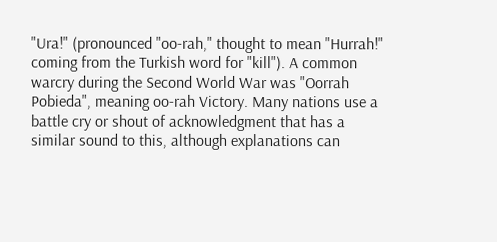"Ura!" (pronounced "oo-rah," thought to mean "Hurrah!" coming from the Turkish word for "kill"). A common warcry during the Second World War was "Oorrah Pobieda", meaning oo-rah Victory. Many nations use a battle cry or shout of acknowledgment that has a similar sound to this, although explanations can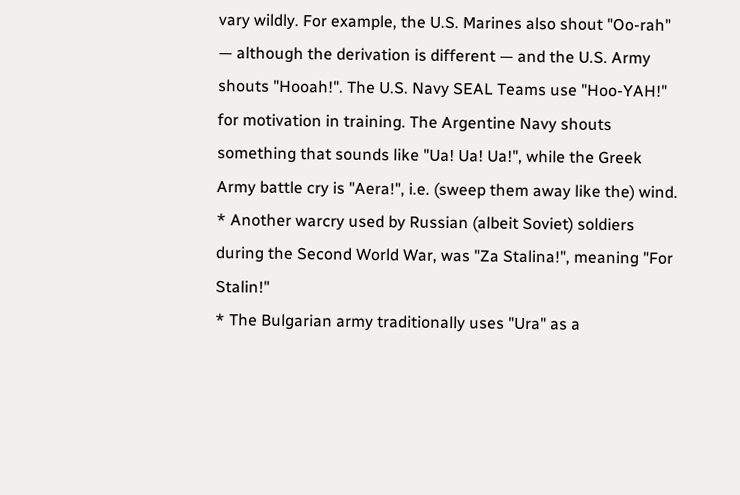vary wildly. For example, the U.S. Marines also shout "Oo-rah" — although the derivation is different — and the U.S. Army shouts "Hooah!". The U.S. Navy SEAL Teams use "Hoo-YAH!" for motivation in training. The Argentine Navy shouts something that sounds like "Ua! Ua! Ua!", while the Greek Army battle cry is "Aera!", i.e. (sweep them away like the) wind.
* Another warcry used by Russian (albeit Soviet) soldiers during the Second World War, was "Za Stalina!", meaning "For Stalin!"
* The Bulgarian army traditionally uses "Ura" as a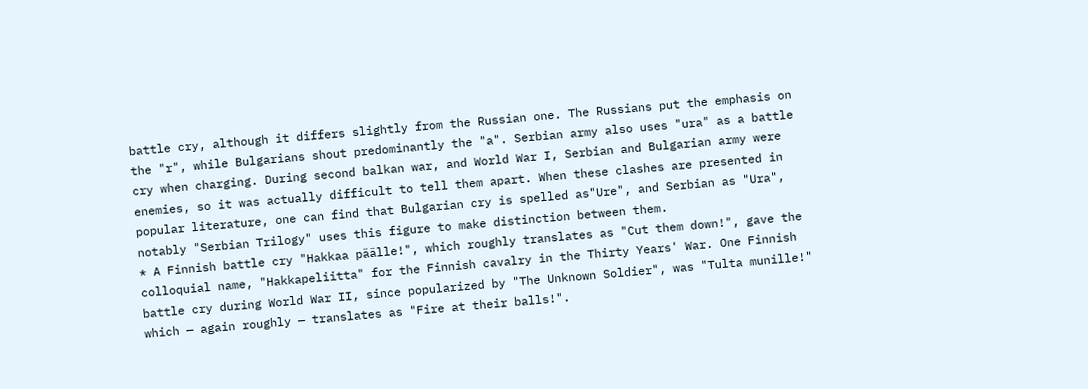battle cry, although it differs slightly from the Russian one. The Russians put the emphasis on the "r", while Bulgarians shout predominantly the "a". Serbian army also uses "ura" as a battle cry when charging. During second balkan war, and World War I, Serbian and Bulgarian army were enemies, so it was actually difficult to tell them apart. When these clashes are presented in popular literature, one can find that Bulgarian cry is spelled as"Ure", and Serbian as "Ura", notably "Serbian Trilogy" uses this figure to make distinction between them.
* A Finnish battle cry "Hakkaa päälle!", which roughly translates as "Cut them down!", gave the colloquial name, "Hakkapeliitta" for the Finnish cavalry in the Thirty Years' War. One Finnish battle cry during World War II, since popularized by "The Unknown Soldier", was "Tulta munille!" which — again roughly — translates as "Fire at their balls!".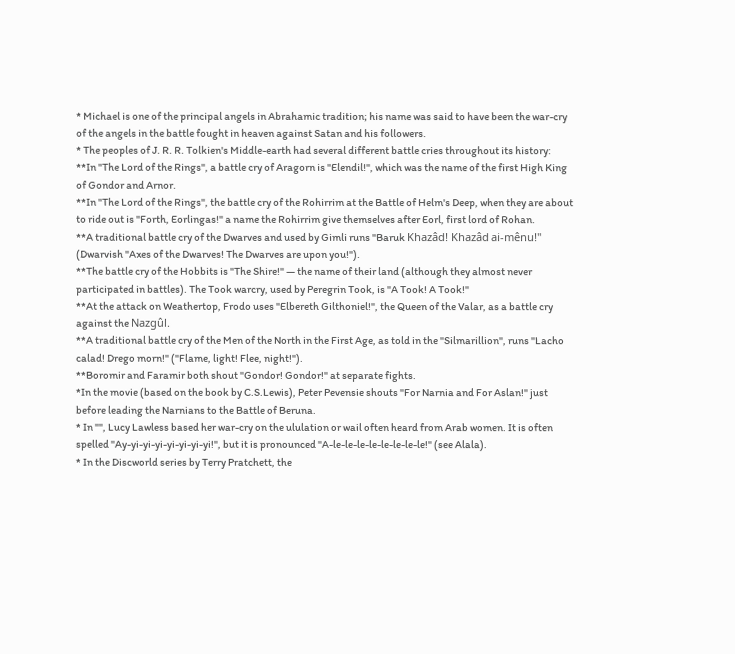* Michael is one of the principal angels in Abrahamic tradition; his name was said to have been the war-cry of the angels in the battle fought in heaven against Satan and his followers.
* The peoples of J. R. R. Tolkien's Middle-earth had several different battle cries throughout its history:
**In "The Lord of the Rings", a battle cry of Aragorn is "Elendil!", which was the name of the first High King of Gondor and Arnor.
**In "The Lord of the Rings", the battle cry of the Rohirrim at the Battle of Helm's Deep, when they are about to ride out is "Forth, Eorlingas!" a name the Rohirrim give themselves after Eorl, first lord of Rohan.
**A traditional battle cry of the Dwarves and used by Gimli runs "Baruk Khazâd! Khazâd ai-mênu!" (Dwarvish "Axes of the Dwarves! The Dwarves are upon you!").
**The battle cry of the Hobbits is "The Shire!" — the name of their land (although they almost never participated in battles). The Took warcry, used by Peregrin Took, is "A Took! A Took!"
**At the attack on Weathertop, Frodo uses "Elbereth Gilthoniel!", the Queen of the Valar, as a battle cry against the Nazgûl.
**A traditional battle cry of the Men of the North in the First Age, as told in the "Silmarillion", runs "Lacho calad! Drego morn!" ("Flame, light! Flee, night!").
**Boromir and Faramir both shout "Gondor! Gondor!" at separate fights.
*In the movie (based on the book by C.S.Lewis), Peter Pevensie shouts "For Narnia and For Aslan!" just before leading the Narnians to the Battle of Beruna.
* In "", Lucy Lawless based her war-cry on the ululation or wail often heard from Arab women. It is often spelled "Ay-yi-yi-yi-yi-yi-yi-yi!", but it is pronounced "A-le-le-le-le-le-le-le-le!" (see Alala).
* In the Discworld series by Terry Pratchett, the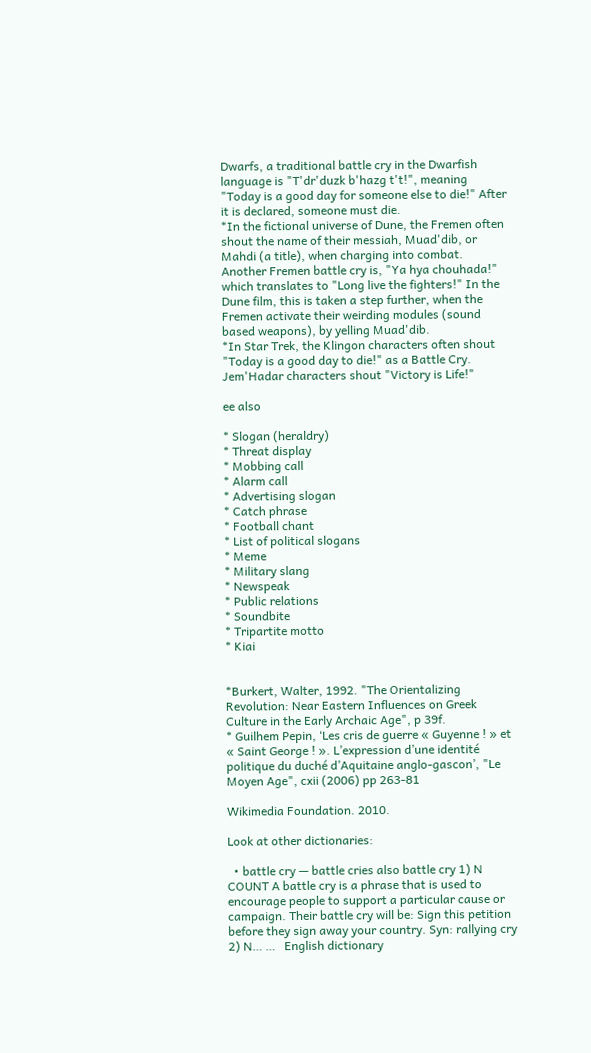Dwarfs, a traditional battle cry in the Dwarfish language is "T'dr'duzk b'hazg t't!", meaning "Today is a good day for someone else to die!" After it is declared, someone must die.
*In the fictional universe of Dune, the Fremen often shout the name of their messiah, Muad'dib, or Mahdi (a title), when charging into combat. Another Fremen battle cry is, "Ya hya chouhada!" which translates to "Long live the fighters!" In the Dune film, this is taken a step further, when the Fremen activate their weirding modules (sound based weapons), by yelling Muad'dib.
*In Star Trek, the Klingon characters often shout "Today is a good day to die!" as a Battle Cry. Jem'Hadar characters shout "Victory is Life!"

ee also

* Slogan (heraldry)
* Threat display
* Mobbing call
* Alarm call
* Advertising slogan
* Catch phrase
* Football chant
* List of political slogans
* Meme
* Military slang
* Newspeak
* Public relations
* Soundbite
* Tripartite motto
* Kiai


*Burkert, Walter, 1992. "The Orientalizing Revolution: Near Eastern Influences on Greek Culture in the Early Archaic Age", p 39f.
* Guilhem Pepin, ‘Les cris de guerre « Guyenne ! » et « Saint George ! ». L’expression d’une identité politique du duché d’Aquitaine anglo-gascon’, "Le Moyen Age", cxii (2006) pp 263-81

Wikimedia Foundation. 2010.

Look at other dictionaries:

  • battle cry — battle cries also battle cry 1) N COUNT A battle cry is a phrase that is used to encourage people to support a particular cause or campaign. Their battle cry will be: Sign this petition before they sign away your country. Syn: rallying cry 2) N… …   English dictionary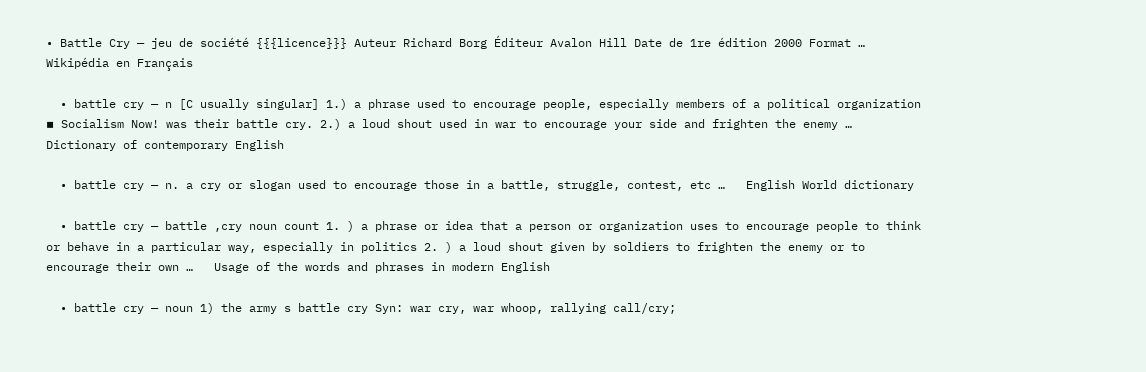• Battle Cry — jeu de société {{{licence}}} Auteur Richard Borg Éditeur Avalon Hill Date de 1re édition 2000 Format …   Wikipédia en Français

  • battle cry — n [C usually singular] 1.) a phrase used to encourage people, especially members of a political organization ▪ Socialism Now! was their battle cry. 2.) a loud shout used in war to encourage your side and frighten the enemy …   Dictionary of contemporary English

  • battle cry — n. a cry or slogan used to encourage those in a battle, struggle, contest, etc …   English World dictionary

  • battle cry — battle ,cry noun count 1. ) a phrase or idea that a person or organization uses to encourage people to think or behave in a particular way, especially in politics 2. ) a loud shout given by soldiers to frighten the enemy or to encourage their own …   Usage of the words and phrases in modern English

  • battle cry — noun 1) the army s battle cry Syn: war cry, war whoop, rallying call/cry;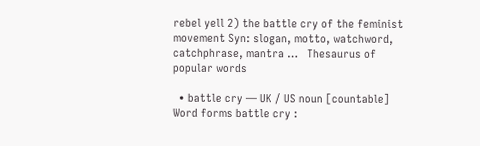rebel yell 2) the battle cry of the feminist movement Syn: slogan, motto, watchword, catchphrase, mantra …   Thesaurus of popular words

  • battle cry — UK / US noun [countable] Word forms battle cry :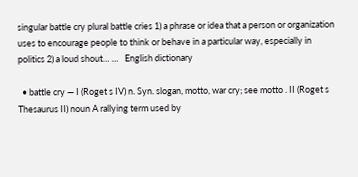singular battle cry plural battle cries 1) a phrase or idea that a person or organization uses to encourage people to think or behave in a particular way, especially in politics 2) a loud shout… …   English dictionary

  • battle cry — I (Roget s IV) n. Syn. slogan, motto, war cry; see motto . II (Roget s Thesaurus II) noun A rallying term used by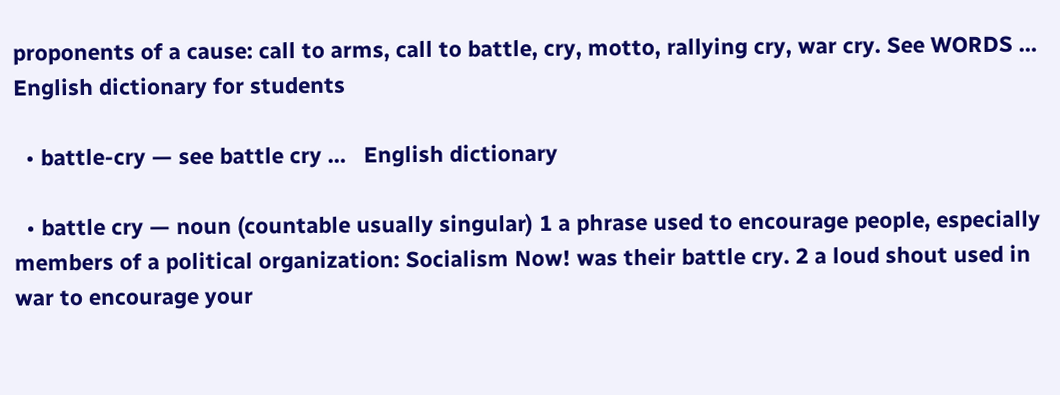proponents of a cause: call to arms, call to battle, cry, motto, rallying cry, war cry. See WORDS …   English dictionary for students

  • battle-cry — see battle cry …   English dictionary

  • battle cry — noun (countable usually singular) 1 a phrase used to encourage people, especially members of a political organization: Socialism Now! was their battle cry. 2 a loud shout used in war to encourage your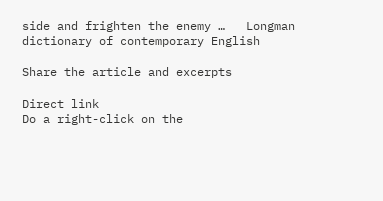side and frighten the enemy …   Longman dictionary of contemporary English

Share the article and excerpts

Direct link
Do a right-click on the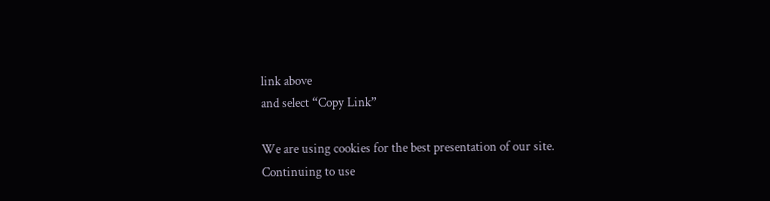link above
and select “Copy Link”

We are using cookies for the best presentation of our site. Continuing to use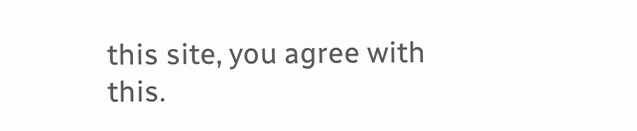this site, you agree with this.